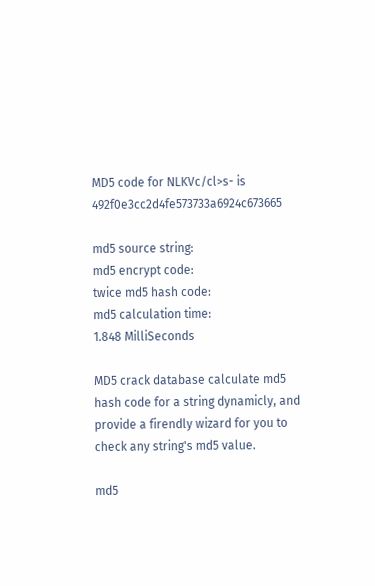MD5 code for NLKVc/cl>s- is 492f0e3cc2d4fe573733a6924c673665

md5 source string:
md5 encrypt code:
twice md5 hash code:
md5 calculation time:
1.848 MilliSeconds

MD5 crack database calculate md5 hash code for a string dynamicly, and provide a firendly wizard for you to check any string's md5 value.

md5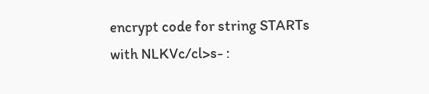encrypt code for string STARTs with NLKVc/cl>s- :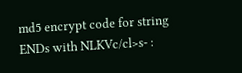md5 encrypt code for string ENDs with NLKVc/cl>s- :